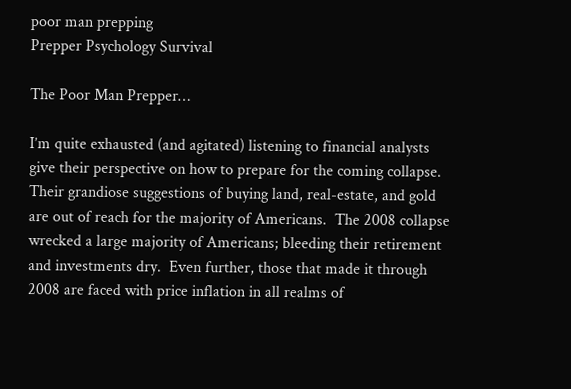poor man prepping
Prepper Psychology Survival

The Poor Man Prepper…

I’m quite exhausted (and agitated) listening to financial analysts give their perspective on how to prepare for the coming collapse.  Their grandiose suggestions of buying land, real-estate, and gold are out of reach for the majority of Americans.  The 2008 collapse wrecked a large majority of Americans; bleeding their retirement and investments dry.  Even further, those that made it through 2008 are faced with price inflation in all realms of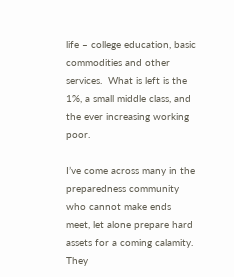life – college education, basic commodities and other services.  What is left is the 1%, a small middle class, and the ever increasing working poor.

I’ve come across many in the preparedness community who cannot make ends meet, let alone prepare hard assets for a coming calamity.  They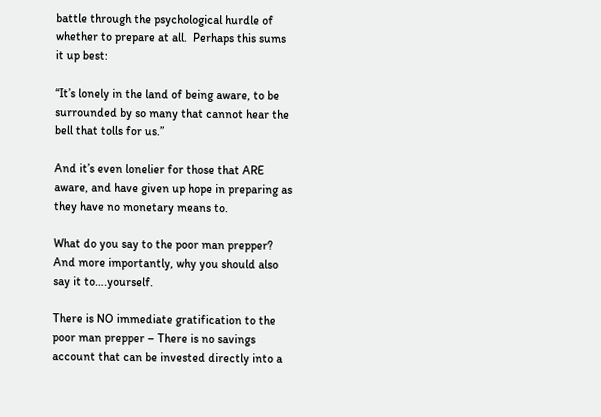battle through the psychological hurdle of whether to prepare at all.  Perhaps this sums it up best:

“It’s lonely in the land of being aware, to be surrounded by so many that cannot hear the bell that tolls for us.”

And it’s even lonelier for those that ARE aware, and have given up hope in preparing as they have no monetary means to.

What do you say to the poor man prepper?  And more importantly, why you should also say it to….yourself.

There is NO immediate gratification to the poor man prepper – There is no savings account that can be invested directly into a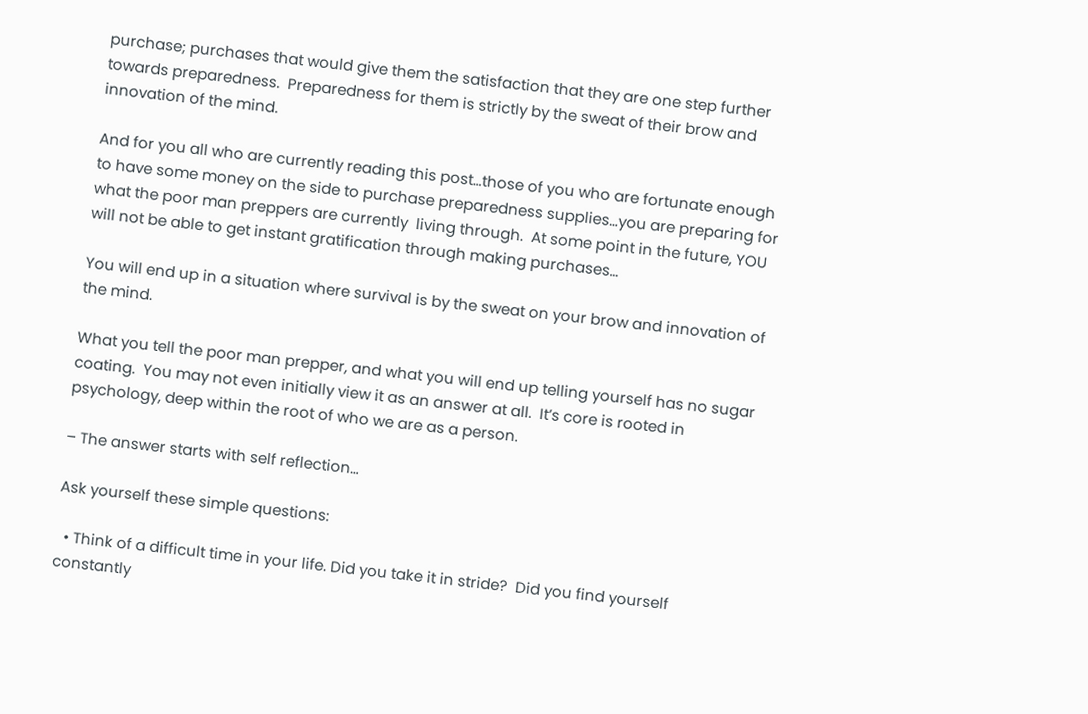purchase; purchases that would give them the satisfaction that they are one step further towards preparedness.  Preparedness for them is strictly by the sweat of their brow and innovation of the mind.

And for you all who are currently reading this post…those of you who are fortunate enough to have some money on the side to purchase preparedness supplies…you are preparing for what the poor man preppers are currently  living through.  At some point in the future, YOU will not be able to get instant gratification through making purchases…

You will end up in a situation where survival is by the sweat on your brow and innovation of the mind.

What you tell the poor man prepper, and what you will end up telling yourself has no sugar coating.  You may not even initially view it as an answer at all.  It’s core is rooted in psychology, deep within the root of who we are as a person.

– The answer starts with self reflection…

Ask yourself these simple questions:

  • Think of a difficult time in your life. Did you take it in stride?  Did you find yourself constantly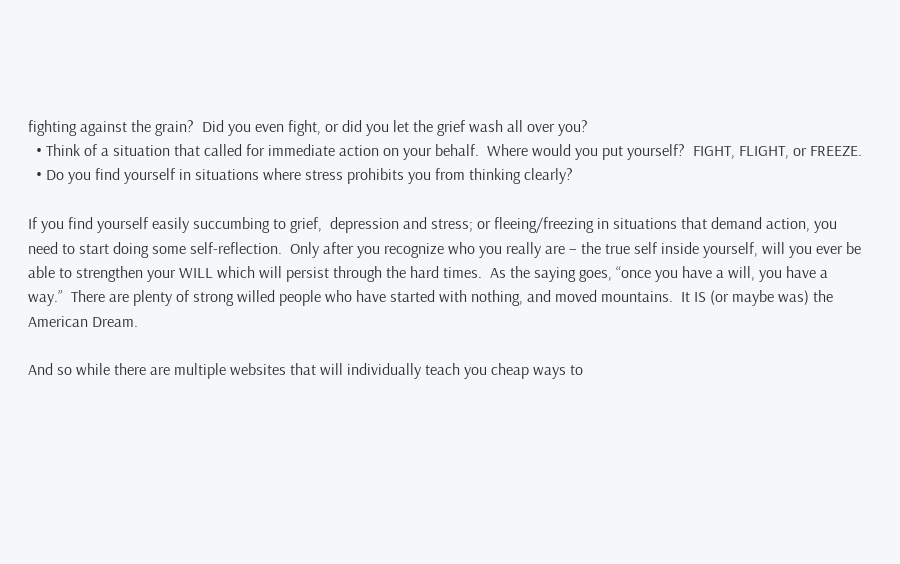fighting against the grain?  Did you even fight, or did you let the grief wash all over you?
  • Think of a situation that called for immediate action on your behalf.  Where would you put yourself?  FIGHT, FLIGHT, or FREEZE.
  • Do you find yourself in situations where stress prohibits you from thinking clearly?

If you find yourself easily succumbing to grief,  depression and stress; or fleeing/freezing in situations that demand action, you need to start doing some self-reflection.  Only after you recognize who you really are – the true self inside yourself, will you ever be able to strengthen your WILL which will persist through the hard times.  As the saying goes, “once you have a will, you have a way.”  There are plenty of strong willed people who have started with nothing, and moved mountains.  It IS (or maybe was) the American Dream.

And so while there are multiple websites that will individually teach you cheap ways to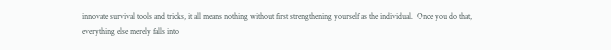innovate survival tools and tricks, it all means nothing without first strengthening yourself as the individual.  Once you do that, everything else merely falls into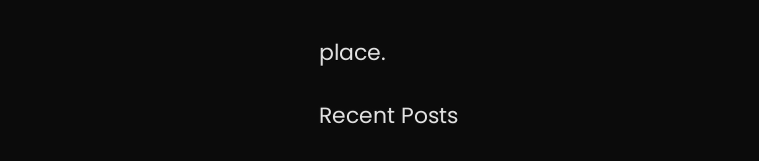place.

Recent Posts